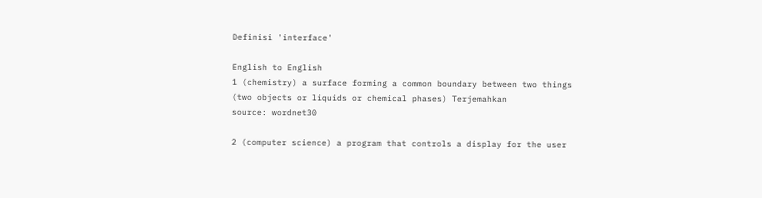Definisi 'interface'

English to English
1 (chemistry) a surface forming a common boundary between two things (two objects or liquids or chemical phases) Terjemahkan
source: wordnet30

2 (computer science) a program that controls a display for the user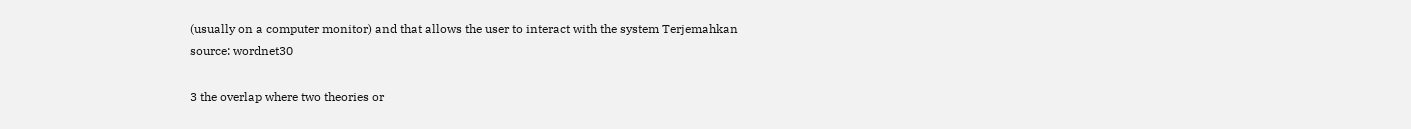(usually on a computer monitor) and that allows the user to interact with the system Terjemahkan
source: wordnet30

3 the overlap where two theories or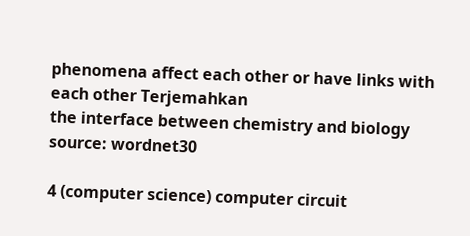phenomena affect each other or have links with each other Terjemahkan
the interface between chemistry and biology
source: wordnet30

4 (computer science) computer circuit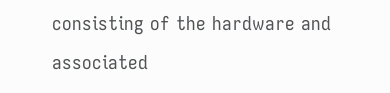consisting of the hardware and associated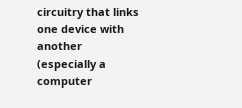circuitry that links one device with another (especially a computer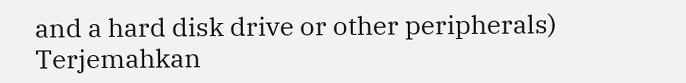and a hard disk drive or other peripherals) Terjemahkan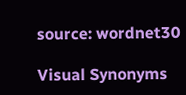source: wordnet30

Visual Synonyms